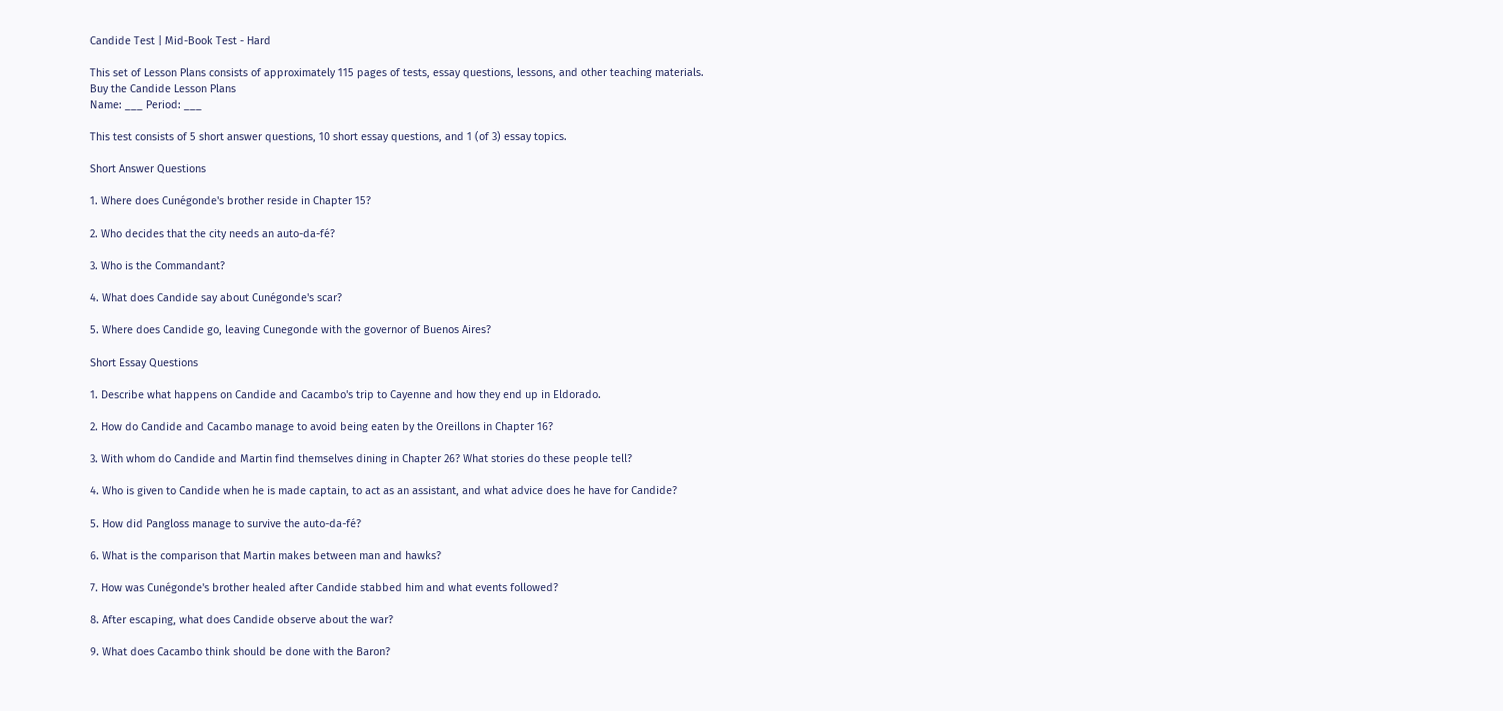Candide Test | Mid-Book Test - Hard

This set of Lesson Plans consists of approximately 115 pages of tests, essay questions, lessons, and other teaching materials.
Buy the Candide Lesson Plans
Name: ___ Period: ___

This test consists of 5 short answer questions, 10 short essay questions, and 1 (of 3) essay topics.

Short Answer Questions

1. Where does Cunégonde's brother reside in Chapter 15?

2. Who decides that the city needs an auto-da-fé?

3. Who is the Commandant?

4. What does Candide say about Cunégonde's scar?

5. Where does Candide go, leaving Cunegonde with the governor of Buenos Aires?

Short Essay Questions

1. Describe what happens on Candide and Cacambo's trip to Cayenne and how they end up in Eldorado.

2. How do Candide and Cacambo manage to avoid being eaten by the Oreillons in Chapter 16?

3. With whom do Candide and Martin find themselves dining in Chapter 26? What stories do these people tell?

4. Who is given to Candide when he is made captain, to act as an assistant, and what advice does he have for Candide?

5. How did Pangloss manage to survive the auto-da-fé?

6. What is the comparison that Martin makes between man and hawks?

7. How was Cunégonde's brother healed after Candide stabbed him and what events followed?

8. After escaping, what does Candide observe about the war?

9. What does Cacambo think should be done with the Baron?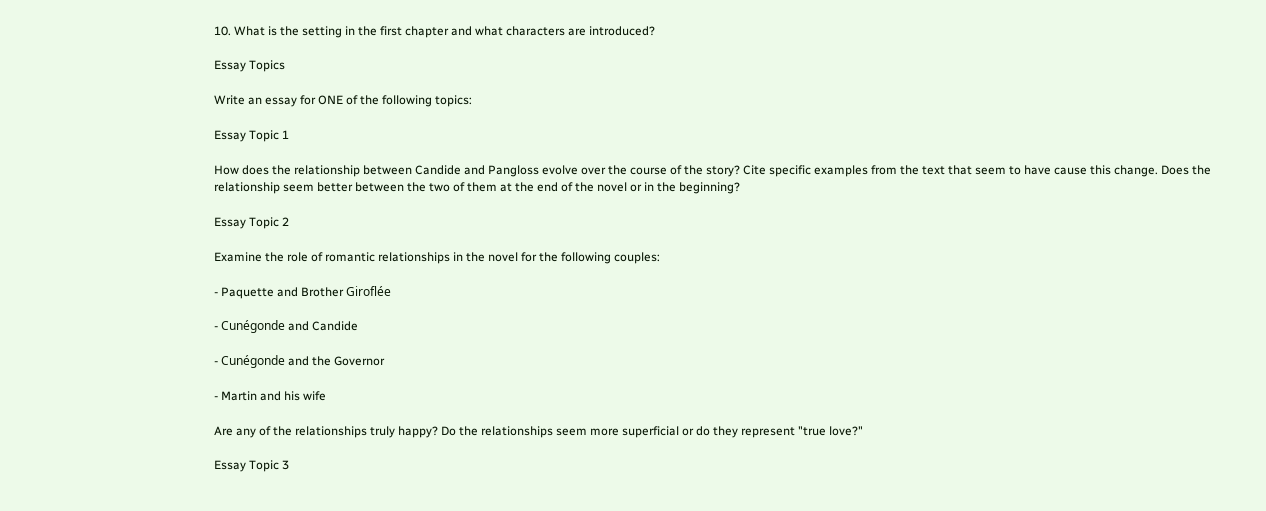10. What is the setting in the first chapter and what characters are introduced?

Essay Topics

Write an essay for ONE of the following topics:

Essay Topic 1

How does the relationship between Candide and Pangloss evolve over the course of the story? Cite specific examples from the text that seem to have cause this change. Does the relationship seem better between the two of them at the end of the novel or in the beginning?

Essay Topic 2

Examine the role of romantic relationships in the novel for the following couples:

- Paquette and Brother Giroflée

- Cunégonde and Candide

- Cunégonde and the Governor

- Martin and his wife

Are any of the relationships truly happy? Do the relationships seem more superficial or do they represent "true love?"

Essay Topic 3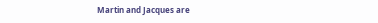Martin and Jacques are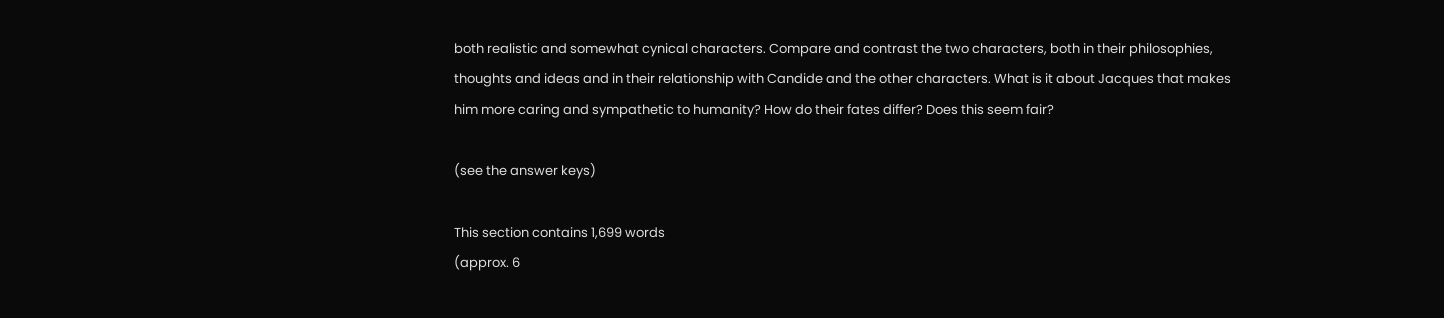both realistic and somewhat cynical characters. Compare and contrast the two characters, both in their philosophies, thoughts and ideas and in their relationship with Candide and the other characters. What is it about Jacques that makes him more caring and sympathetic to humanity? How do their fates differ? Does this seem fair?

(see the answer keys)

This section contains 1,699 words
(approx. 6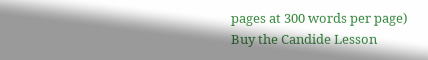pages at 300 words per page)
Buy the Candide Lesson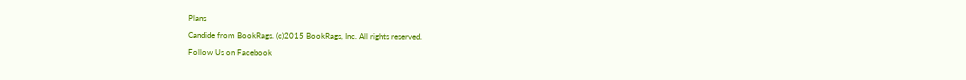Plans
Candide from BookRags. (c)2015 BookRags, Inc. All rights reserved.
Follow Us on Facebook